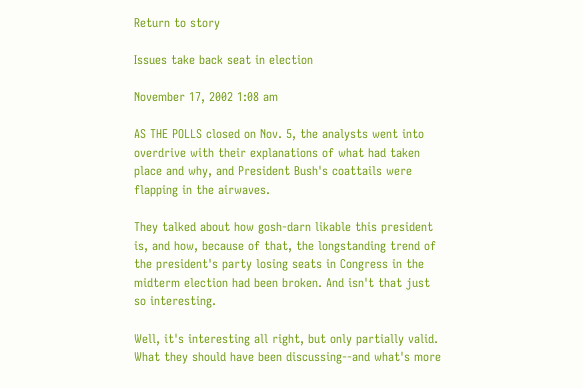Return to story

Issues take back seat in election

November 17, 2002 1:08 am

AS THE POLLS closed on Nov. 5, the analysts went into overdrive with their explanations of what had taken place and why, and President Bush's coattails were flapping in the airwaves.

They talked about how gosh-darn likable this president is, and how, because of that, the longstanding trend of the president's party losing seats in Congress in the midterm election had been broken. And isn't that just so interesting.

Well, it's interesting all right, but only partially valid. What they should have been discussing--and what's more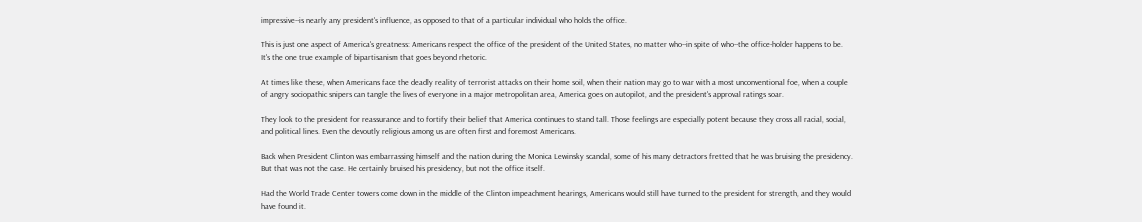impressive--is nearly any president's influence, as opposed to that of a particular individual who holds the office.

This is just one aspect of America's greatness: Americans respect the office of the president of the United States, no matter who--in spite of who--the office-holder happens to be. It's the one true example of bipartisanism that goes beyond rhetoric.

At times like these, when Americans face the deadly reality of terrorist attacks on their home soil, when their nation may go to war with a most unconventional foe, when a couple of angry sociopathic snipers can tangle the lives of everyone in a major metropolitan area, America goes on autopilot, and the president's approval ratings soar.

They look to the president for reassurance and to fortify their belief that America continues to stand tall. Those feelings are especially potent because they cross all racial, social, and political lines. Even the devoutly religious among us are often first and foremost Americans.

Back when President Clinton was embarrassing himself and the nation during the Monica Lewinsky scandal, some of his many detractors fretted that he was bruising the presidency. But that was not the case. He certainly bruised his presidency, but not the office itself.

Had the World Trade Center towers come down in the middle of the Clinton impeachment hearings, Americans would still have turned to the president for strength, and they would have found it.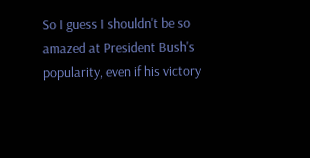So I guess I shouldn't be so amazed at President Bush's popularity, even if his victory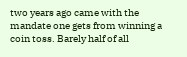two years ago came with the mandate one gets from winning a coin toss. Barely half of all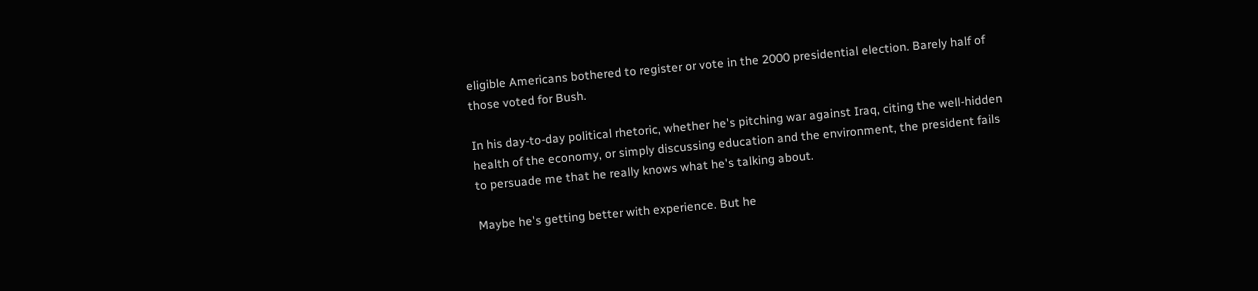eligible Americans bothered to register or vote in the 2000 presidential election. Barely half of those voted for Bush.

In his day-to-day political rhetoric, whether he's pitching war against Iraq, citing the well-hidden health of the economy, or simply discussing education and the environment, the president fails to persuade me that he really knows what he's talking about.

Maybe he's getting better with experience. But he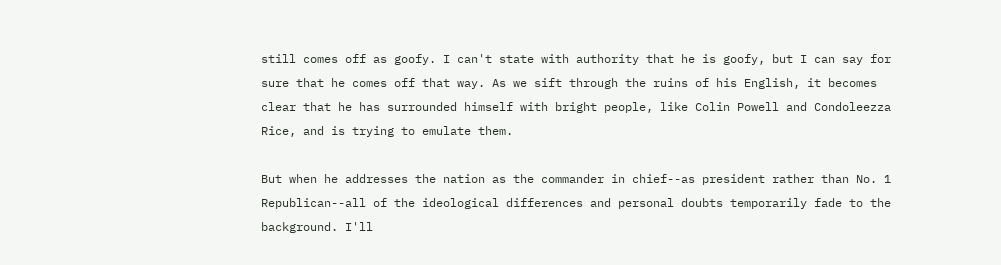still comes off as goofy. I can't state with authority that he is goofy, but I can say for sure that he comes off that way. As we sift through the ruins of his English, it becomes clear that he has surrounded himself with bright people, like Colin Powell and Condoleezza Rice, and is trying to emulate them.

But when he addresses the nation as the commander in chief--as president rather than No. 1 Republican--all of the ideological differences and personal doubts temporarily fade to the background. I'll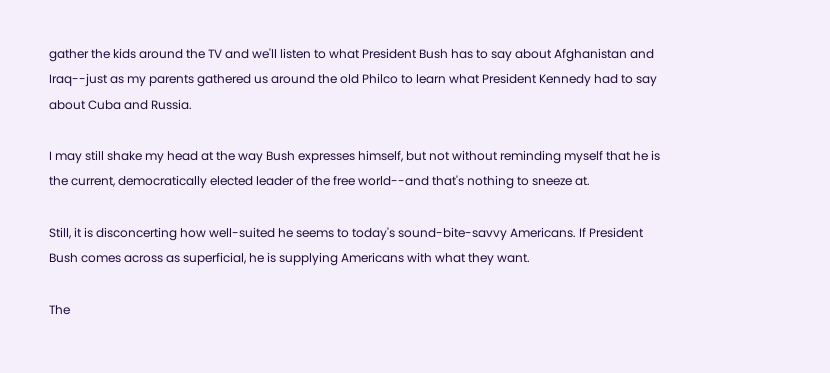gather the kids around the TV and we'll listen to what President Bush has to say about Afghanistan and Iraq--just as my parents gathered us around the old Philco to learn what President Kennedy had to say about Cuba and Russia.

I may still shake my head at the way Bush expresses himself, but not without reminding myself that he is the current, democratically elected leader of the free world--and that's nothing to sneeze at.

Still, it is disconcerting how well-suited he seems to today's sound-bite-savvy Americans. If President Bush comes across as superficial, he is supplying Americans with what they want.

The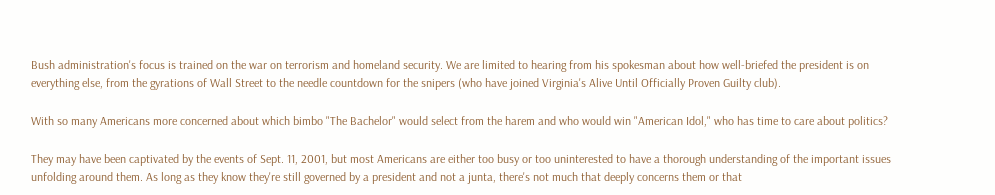Bush administration's focus is trained on the war on terrorism and homeland security. We are limited to hearing from his spokesman about how well-briefed the president is on everything else, from the gyrations of Wall Street to the needle countdown for the snipers (who have joined Virginia's Alive Until Officially Proven Guilty club).

With so many Americans more concerned about which bimbo "The Bachelor" would select from the harem and who would win "American Idol," who has time to care about politics?

They may have been captivated by the events of Sept. 11, 2001, but most Americans are either too busy or too uninterested to have a thorough understanding of the important issues unfolding around them. As long as they know they're still governed by a president and not a junta, there's not much that deeply concerns them or that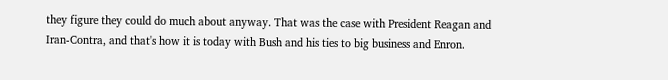they figure they could do much about anyway. That was the case with President Reagan and Iran-Contra, and that's how it is today with Bush and his ties to big business and Enron.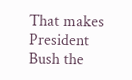That makes President Bush the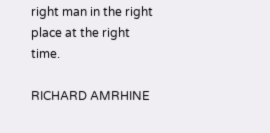right man in the right place at the right time.

RICHARD AMRHINE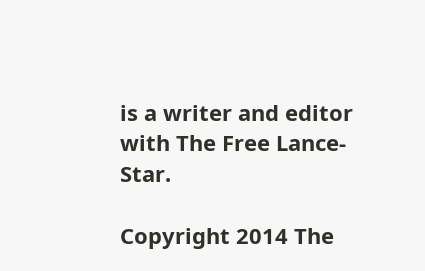is a writer and editor with The Free Lance-Star.

Copyright 2014 The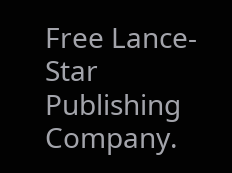Free Lance-Star Publishing Company.